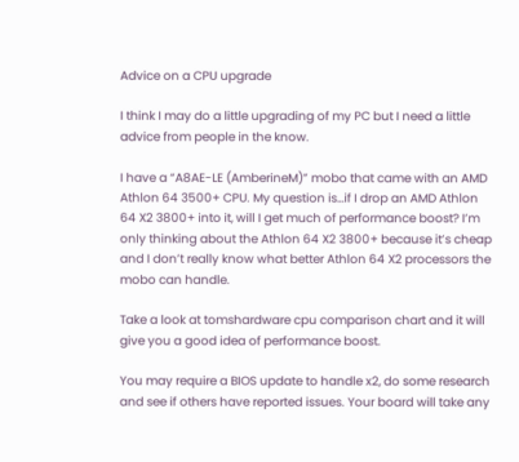Advice on a CPU upgrade

I think I may do a little upgrading of my PC but I need a little advice from people in the know.

I have a “A8AE-LE (AmberineM)” mobo that came with an AMD Athlon 64 3500+ CPU. My question is…if I drop an AMD Athlon 64 X2 3800+ into it, will I get much of performance boost? I’m only thinking about the Athlon 64 X2 3800+ because it’s cheap and I don’t really know what better Athlon 64 X2 processors the mobo can handle.

Take a look at tomshardware cpu comparison chart and it will give you a good idea of performance boost.

You may require a BIOS update to handle x2, do some research and see if others have reported issues. Your board will take any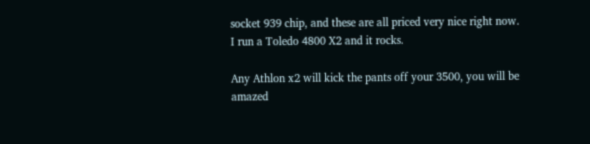socket 939 chip, and these are all priced very nice right now. I run a Toledo 4800 X2 and it rocks.

Any Athlon x2 will kick the pants off your 3500, you will be amazed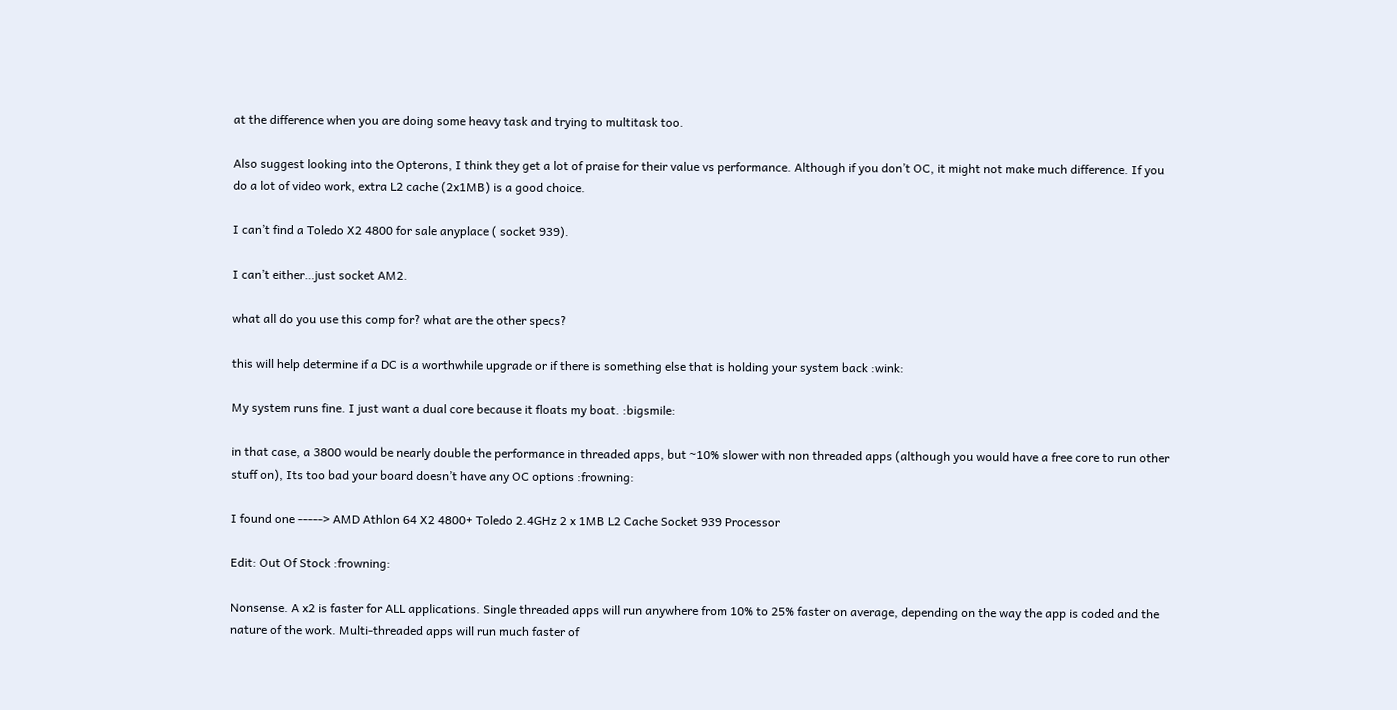at the difference when you are doing some heavy task and trying to multitask too.

Also suggest looking into the Opterons, I think they get a lot of praise for their value vs performance. Although if you don’t OC, it might not make much difference. If you do a lot of video work, extra L2 cache (2x1MB) is a good choice.

I can’t find a Toledo X2 4800 for sale anyplace ( socket 939).

I can’t either…just socket AM2.

what all do you use this comp for? what are the other specs?

this will help determine if a DC is a worthwhile upgrade or if there is something else that is holding your system back :wink:

My system runs fine. I just want a dual core because it floats my boat. :bigsmile:

in that case, a 3800 would be nearly double the performance in threaded apps, but ~10% slower with non threaded apps (although you would have a free core to run other stuff on), Its too bad your board doesn’t have any OC options :frowning:

I found one -----> AMD Athlon 64 X2 4800+ Toledo 2.4GHz 2 x 1MB L2 Cache Socket 939 Processor

Edit: Out Of Stock :frowning:

Nonsense. A x2 is faster for ALL applications. Single threaded apps will run anywhere from 10% to 25% faster on average, depending on the way the app is coded and the nature of the work. Multi-threaded apps will run much faster of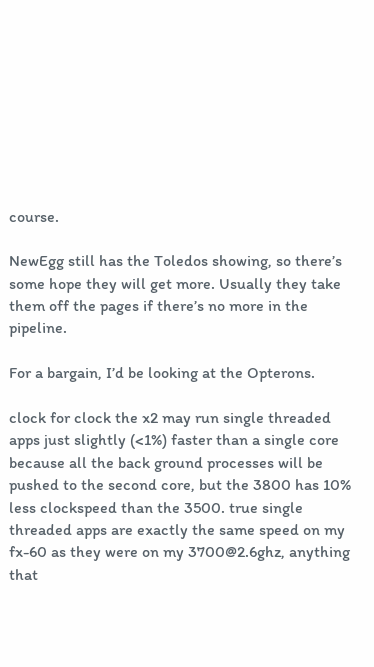course.

NewEgg still has the Toledos showing, so there’s some hope they will get more. Usually they take them off the pages if there’s no more in the pipeline.

For a bargain, I’d be looking at the Opterons.

clock for clock the x2 may run single threaded apps just slightly (<1%) faster than a single core because all the back ground processes will be pushed to the second core, but the 3800 has 10% less clockspeed than the 3500. true single threaded apps are exactly the same speed on my fx-60 as they were on my 3700@2.6ghz, anything that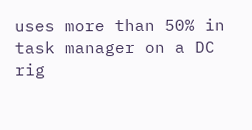uses more than 50% in task manager on a DC rig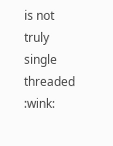is not truly single threaded :wink: